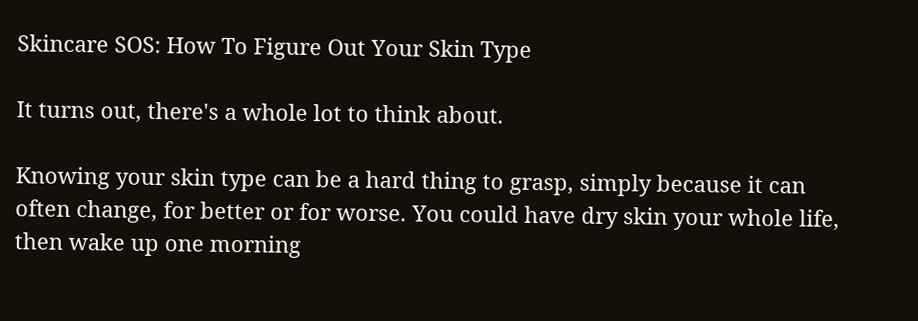Skincare SOS: How To Figure Out Your Skin Type

It turns out, there's a whole lot to think about.

Knowing your skin type can be a hard thing to grasp, simply because it can often change, for better or for worse. You could have dry skin your whole life, then wake up one morning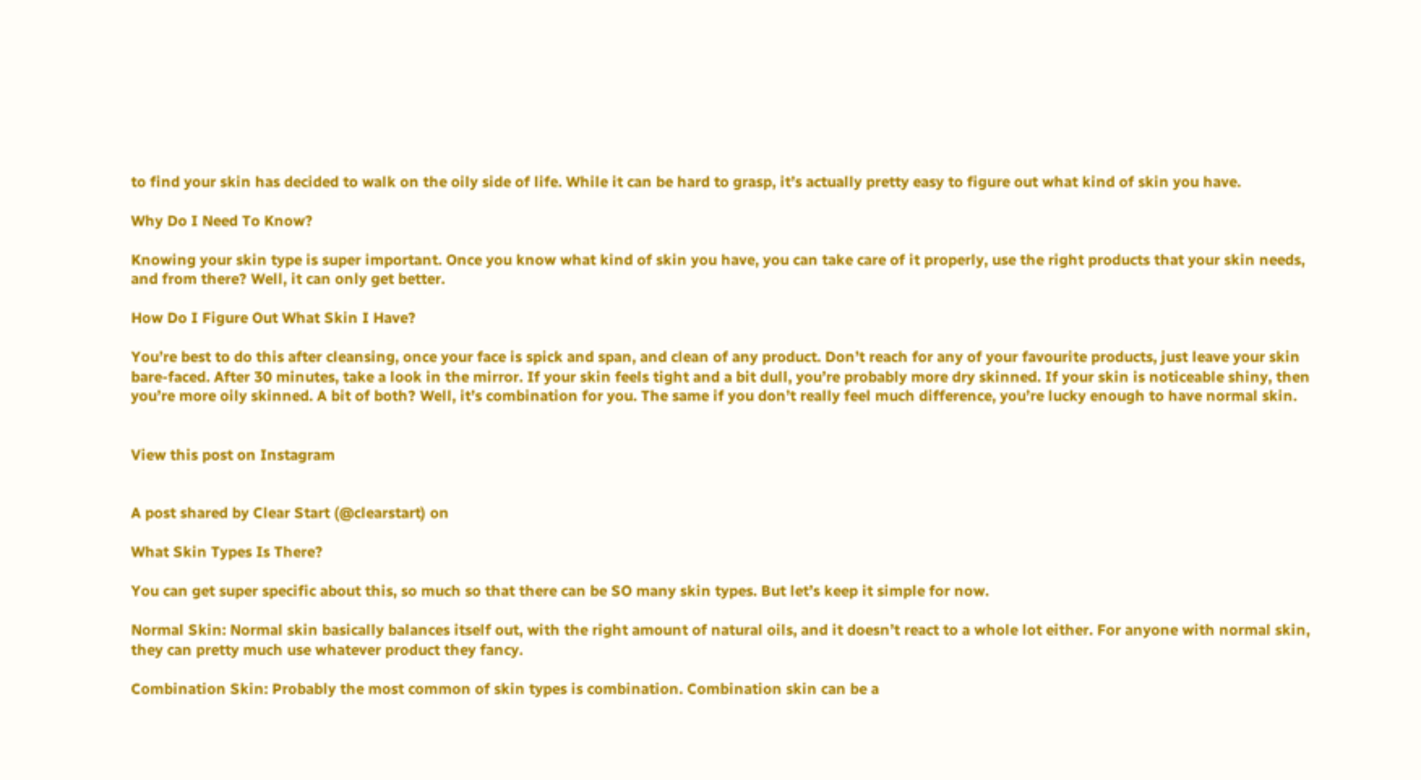to find your skin has decided to walk on the oily side of life. While it can be hard to grasp, it’s actually pretty easy to figure out what kind of skin you have.

Why Do I Need To Know?

Knowing your skin type is super important. Once you know what kind of skin you have, you can take care of it properly, use the right products that your skin needs, and from there? Well, it can only get better.

How Do I Figure Out What Skin I Have?

You’re best to do this after cleansing, once your face is spick and span, and clean of any product. Don’t reach for any of your favourite products, just leave your skin bare-faced. After 30 minutes, take a look in the mirror. If your skin feels tight and a bit dull, you’re probably more dry skinned. If your skin is noticeable shiny, then you’re more oily skinned. A bit of both? Well, it’s combination for you. The same if you don’t really feel much difference, you’re lucky enough to have normal skin.


View this post on Instagram


A post shared by Clear Start (@clearstart) on

What Skin Types Is There?

You can get super specific about this, so much so that there can be SO many skin types. But let’s keep it simple for now.

Normal Skin: Normal skin basically balances itself out, with the right amount of natural oils, and it doesn’t react to a whole lot either. For anyone with normal skin, they can pretty much use whatever product they fancy.

Combination Skin: Probably the most common of skin types is combination. Combination skin can be a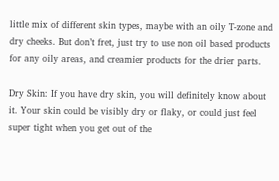little mix of different skin types, maybe with an oily T-zone and dry cheeks. But don’t fret, just try to use non oil based products for any oily areas, and creamier products for the drier parts.

Dry Skin: If you have dry skin, you will definitely know about it. Your skin could be visibly dry or flaky, or could just feel super tight when you get out of the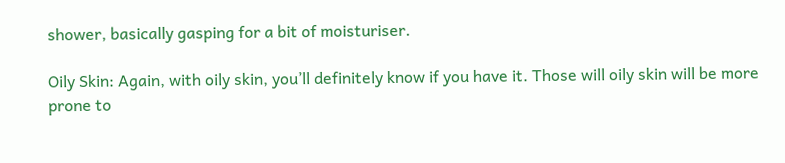shower, basically gasping for a bit of moisturiser.

Oily Skin: Again, with oily skin, you’ll definitely know if you have it. Those will oily skin will be more prone to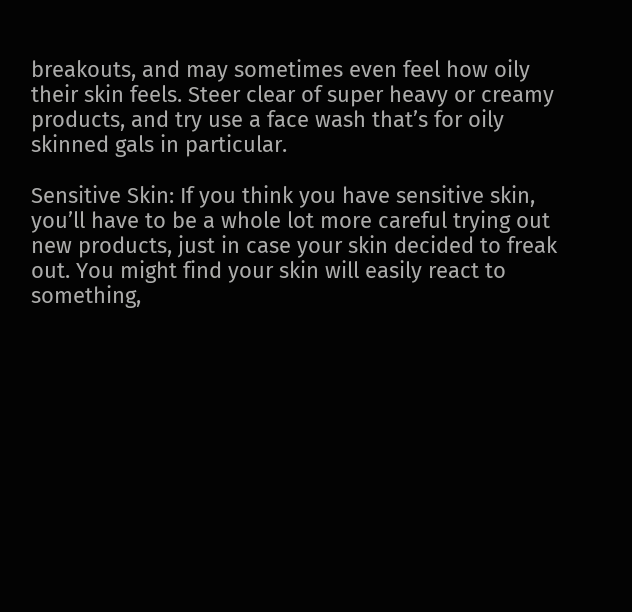breakouts, and may sometimes even feel how oily their skin feels. Steer clear of super heavy or creamy products, and try use a face wash that’s for oily skinned gals in particular.

Sensitive Skin: If you think you have sensitive skin, you’ll have to be a whole lot more careful trying out new products, just in case your skin decided to freak out. You might find your skin will easily react to something,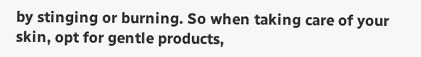by stinging or burning. So when taking care of your skin, opt for gentle products,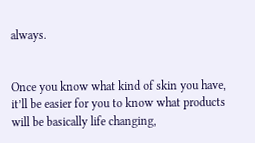always.


Once you know what kind of skin you have, it’ll be easier for you to know what products will be basically life changing,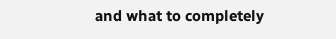and what to completely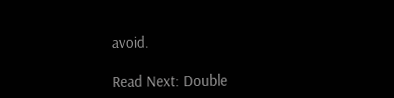avoid.

Read Next: Double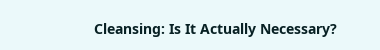Cleansing: Is It Actually Necessary?